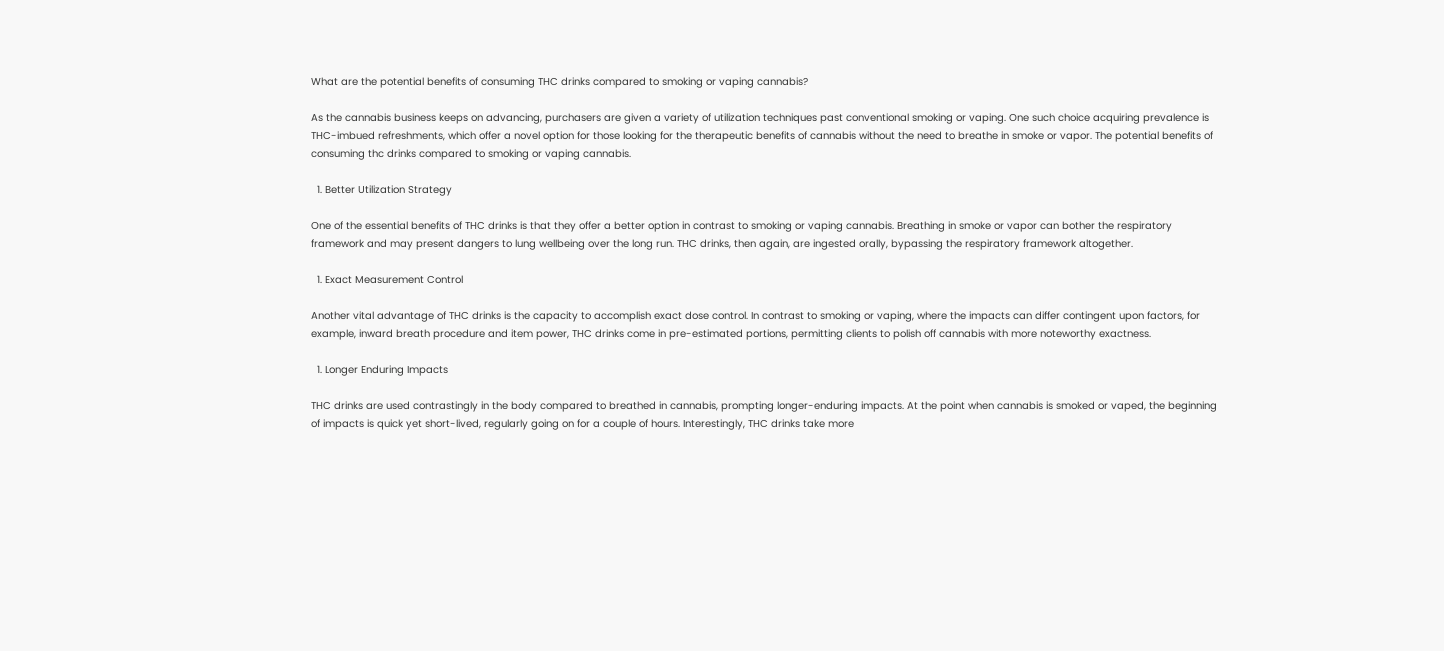What are the potential benefits of consuming THC drinks compared to smoking or vaping cannabis?

As the cannabis business keeps on advancing, purchasers are given a variety of utilization techniques past conventional smoking or vaping. One such choice acquiring prevalence is THC-imbued refreshments, which offer a novel option for those looking for the therapeutic benefits of cannabis without the need to breathe in smoke or vapor. The potential benefits of consuming thc drinks compared to smoking or vaping cannabis.

  1. Better Utilization Strategy

One of the essential benefits of THC drinks is that they offer a better option in contrast to smoking or vaping cannabis. Breathing in smoke or vapor can bother the respiratory framework and may present dangers to lung wellbeing over the long run. THC drinks, then again, are ingested orally, bypassing the respiratory framework altogether.

  1. Exact Measurement Control

Another vital advantage of THC drinks is the capacity to accomplish exact dose control. In contrast to smoking or vaping, where the impacts can differ contingent upon factors, for example, inward breath procedure and item power, THC drinks come in pre-estimated portions, permitting clients to polish off cannabis with more noteworthy exactness.

  1. Longer Enduring Impacts

THC drinks are used contrastingly in the body compared to breathed in cannabis, prompting longer-enduring impacts. At the point when cannabis is smoked or vaped, the beginning of impacts is quick yet short-lived, regularly going on for a couple of hours. Interestingly, THC drinks take more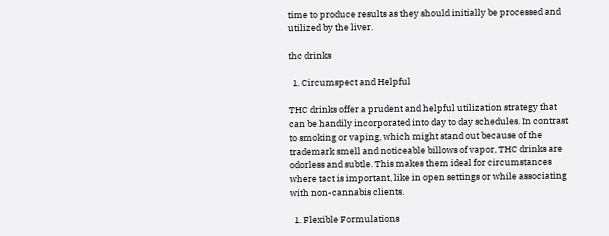time to produce results as they should initially be processed and utilized by the liver.

thc drinks

  1. Circumspect and Helpful

THC drinks offer a prudent and helpful utilization strategy that can be handily incorporated into day to day schedules. In contrast to smoking or vaping, which might stand out because of the trademark smell and noticeable billows of vapor, THC drinks are odorless and subtle. This makes them ideal for circumstances where tact is important, like in open settings or while associating with non-cannabis clients.

  1. Flexible Formulations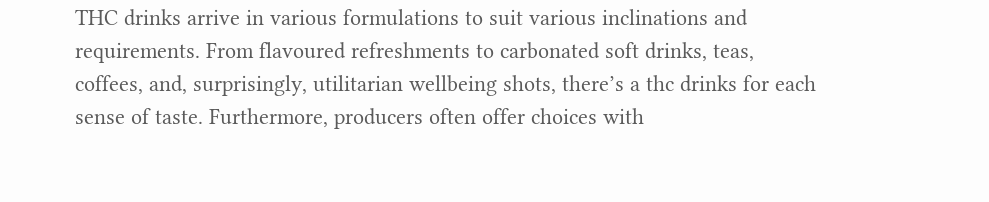THC drinks arrive in various formulations to suit various inclinations and requirements. From flavoured refreshments to carbonated soft drinks, teas, coffees, and, surprisingly, utilitarian wellbeing shots, there’s a thc drinks for each sense of taste. Furthermore, producers often offer choices with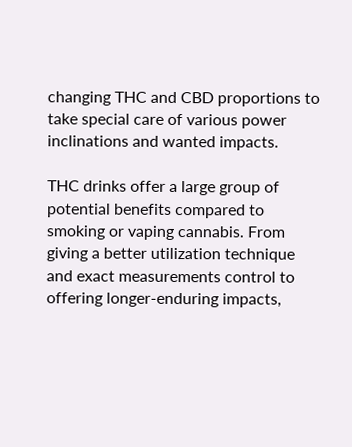changing THC and CBD proportions to take special care of various power inclinations and wanted impacts.

THC drinks offer a large group of potential benefits compared to smoking or vaping cannabis. From giving a better utilization technique and exact measurements control to offering longer-enduring impacts,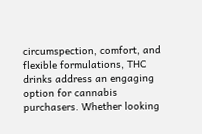circumspection, comfort, and flexible formulations, THC drinks address an engaging option for cannabis purchasers. Whether looking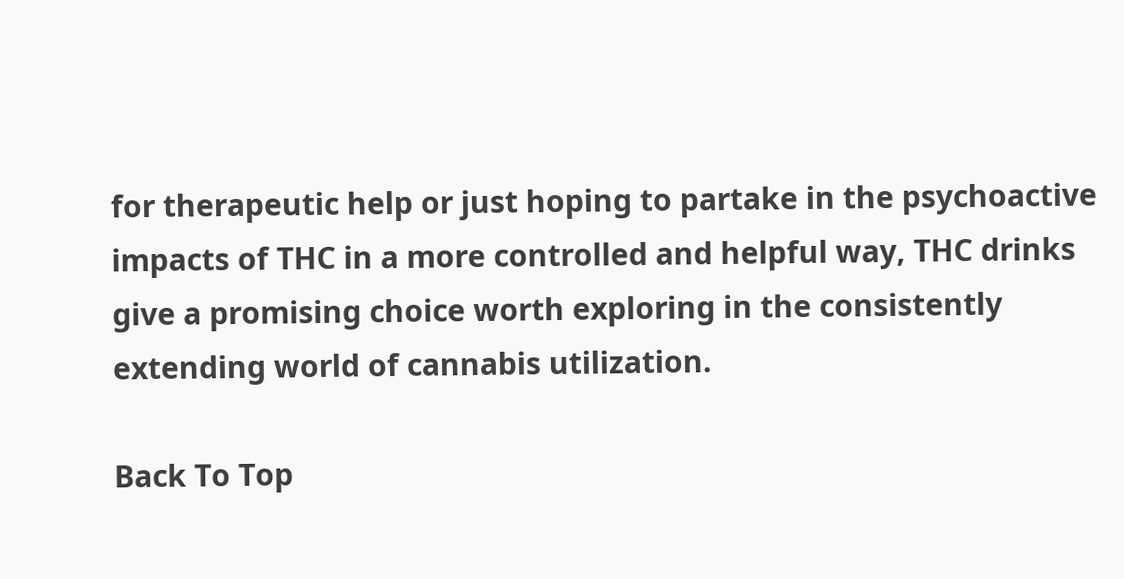for therapeutic help or just hoping to partake in the psychoactive impacts of THC in a more controlled and helpful way, THC drinks give a promising choice worth exploring in the consistently extending world of cannabis utilization.

Back To Top